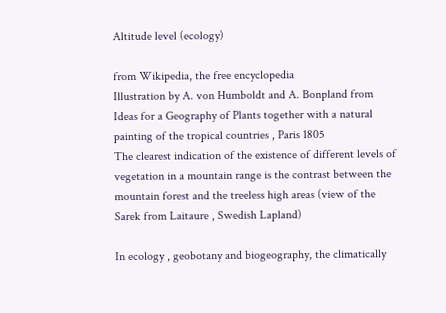Altitude level (ecology)

from Wikipedia, the free encyclopedia
Illustration by A. von Humboldt and A. Bonpland from Ideas for a Geography of Plants together with a natural painting of the tropical countries , Paris 1805
The clearest indication of the existence of different levels of vegetation in a mountain range is the contrast between the mountain forest and the treeless high areas (view of the Sarek from Laitaure , Swedish Lapland)

In ecology , geobotany and biogeography, the climatically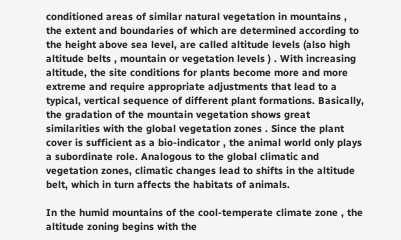conditioned areas of similar natural vegetation in mountains , the extent and boundaries of which are determined according to the height above sea level, are called altitude levels (also high altitude belts , mountain or vegetation levels ) . With increasing altitude, the site conditions for plants become more and more extreme and require appropriate adjustments that lead to a typical, vertical sequence of different plant formations. Basically, the gradation of the mountain vegetation shows great similarities with the global vegetation zones . Since the plant cover is sufficient as a bio-indicator , the animal world only plays a subordinate role. Analogous to the global climatic and vegetation zones, climatic changes lead to shifts in the altitude belt, which in turn affects the habitats of animals.

In the humid mountains of the cool-temperate climate zone , the altitude zoning begins with the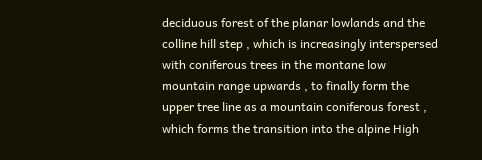deciduous forest of the planar lowlands and the colline hill step , which is increasingly interspersed with coniferous trees in the montane low mountain range upwards , to finally form the upper tree line as a mountain coniferous forest , which forms the transition into the alpine High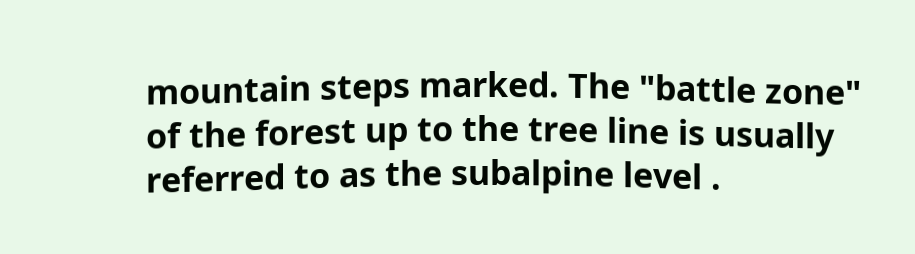mountain steps marked. The "battle zone" of the forest up to the tree line is usually referred to as the subalpine level .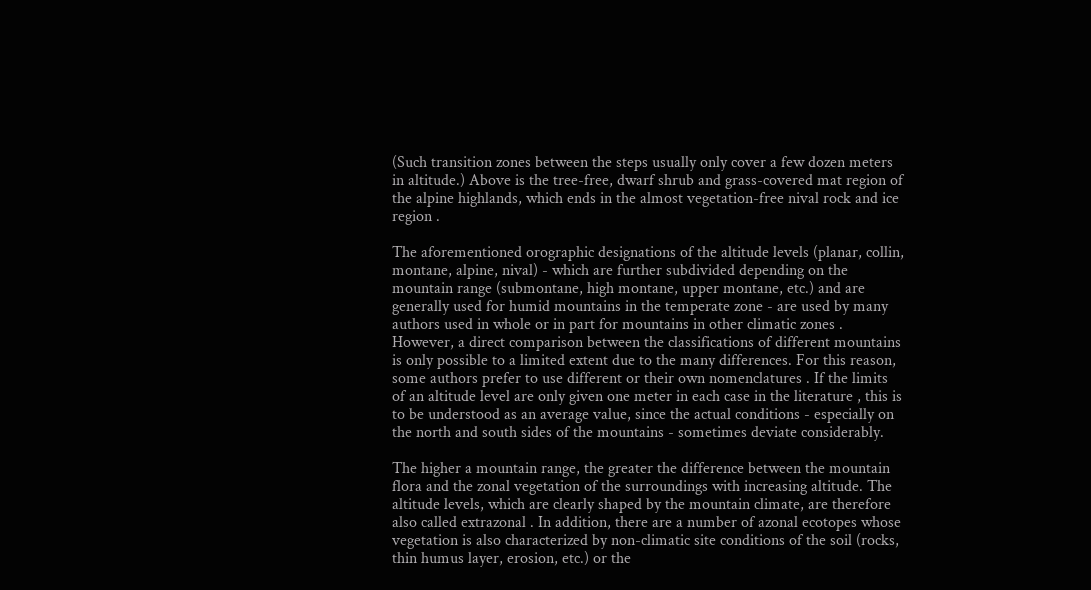(Such transition zones between the steps usually only cover a few dozen meters in altitude.) Above is the tree-free, dwarf shrub and grass-covered mat region of the alpine highlands, which ends in the almost vegetation-free nival rock and ice region .

The aforementioned orographic designations of the altitude levels (planar, collin, montane, alpine, nival) - which are further subdivided depending on the mountain range (submontane, high montane, upper montane, etc.) and are generally used for humid mountains in the temperate zone - are used by many authors used in whole or in part for mountains in other climatic zones . However, a direct comparison between the classifications of different mountains is only possible to a limited extent due to the many differences. For this reason, some authors prefer to use different or their own nomenclatures . If the limits of an altitude level are only given one meter in each case in the literature , this is to be understood as an average value, since the actual conditions - especially on the north and south sides of the mountains - sometimes deviate considerably.

The higher a mountain range, the greater the difference between the mountain flora and the zonal vegetation of the surroundings with increasing altitude. The altitude levels, which are clearly shaped by the mountain climate, are therefore also called extrazonal . In addition, there are a number of azonal ecotopes whose vegetation is also characterized by non-climatic site conditions of the soil (rocks, thin humus layer, erosion, etc.) or the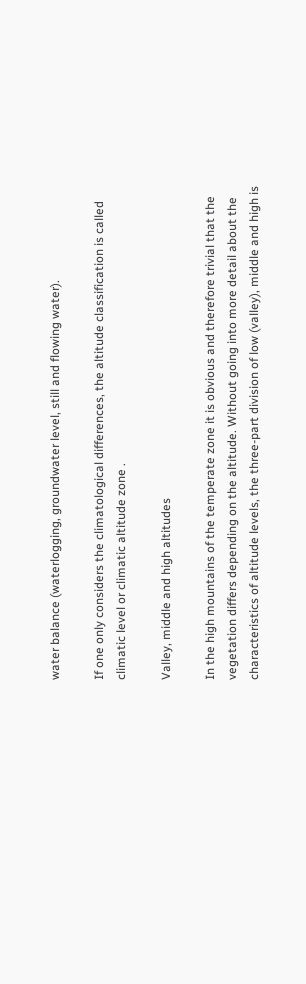water balance (waterlogging, groundwater level, still and flowing water).

If one only considers the climatological differences, the altitude classification is called climatic level or climatic altitude zone .

Valley, middle and high altitudes

In the high mountains of the temperate zone it is obvious and therefore trivial that the vegetation differs depending on the altitude. Without going into more detail about the characteristics of altitude levels, the three-part division of low (valley), middle and high is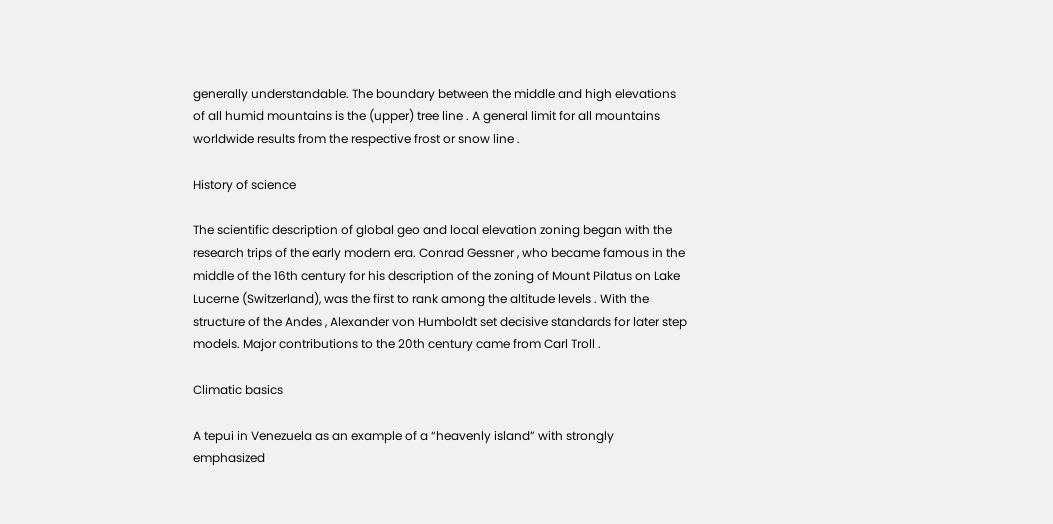generally understandable. The boundary between the middle and high elevations of all humid mountains is the (upper) tree line . A general limit for all mountains worldwide results from the respective frost or snow line .

History of science

The scientific description of global geo and local elevation zoning began with the research trips of the early modern era. Conrad Gessner , who became famous in the middle of the 16th century for his description of the zoning of Mount Pilatus on Lake Lucerne (Switzerland), was the first to rank among the altitude levels . With the structure of the Andes , Alexander von Humboldt set decisive standards for later step models. Major contributions to the 20th century came from Carl Troll .

Climatic basics

A tepui in Venezuela as an example of a “heavenly island” with strongly emphasized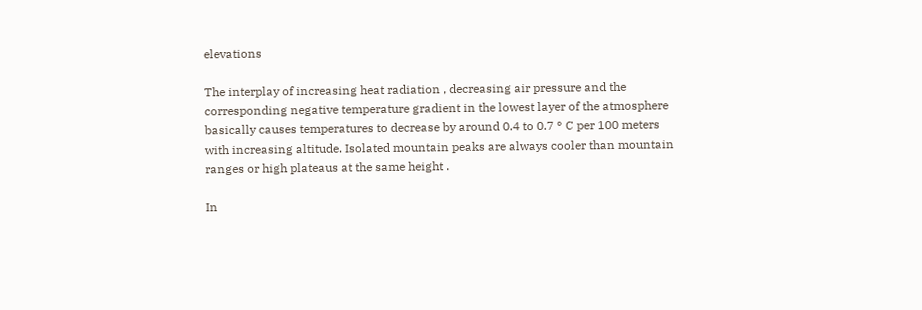elevations

The interplay of increasing heat radiation , decreasing air pressure and the corresponding negative temperature gradient in the lowest layer of the atmosphere basically causes temperatures to decrease by around 0.4 to 0.7 ° C per 100 meters with increasing altitude. Isolated mountain peaks are always cooler than mountain ranges or high plateaus at the same height .

In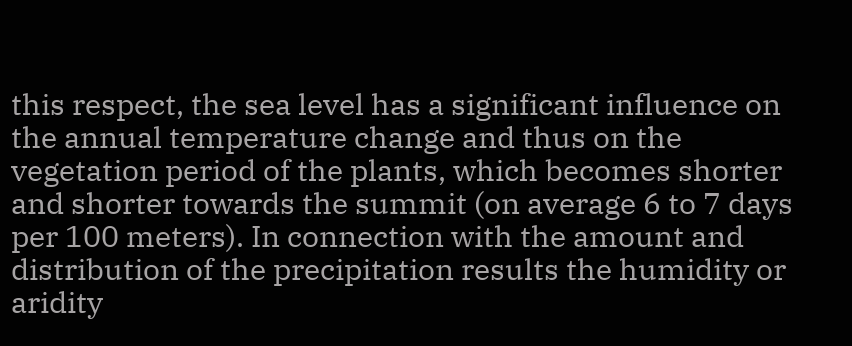this respect, the sea level has a significant influence on the annual temperature change and thus on the vegetation period of the plants, which becomes shorter and shorter towards the summit (on average 6 to 7 days per 100 meters). In connection with the amount and distribution of the precipitation results the humidity or aridity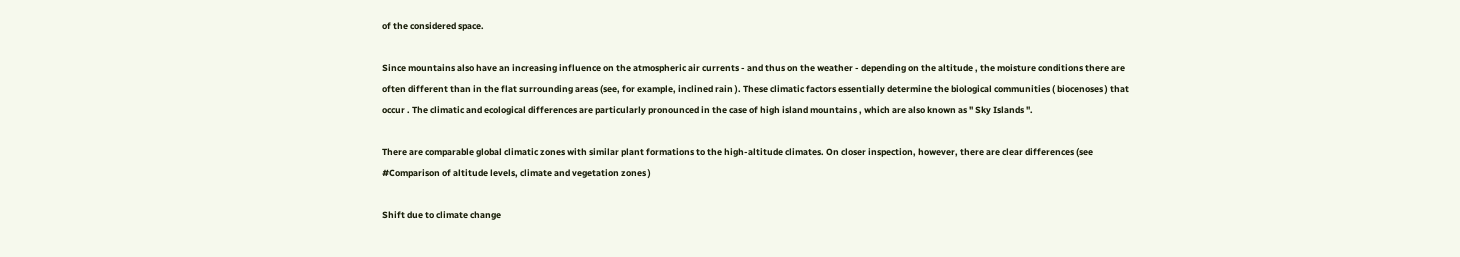of the considered space.

Since mountains also have an increasing influence on the atmospheric air currents - and thus on the weather - depending on the altitude , the moisture conditions there are often different than in the flat surrounding areas (see, for example, inclined rain ). These climatic factors essentially determine the biological communities ( biocenoses ) that occur . The climatic and ecological differences are particularly pronounced in the case of high island mountains , which are also known as " Sky Islands ".

There are comparable global climatic zones with similar plant formations to the high-altitude climates. On closer inspection, however, there are clear differences (see #Comparison of altitude levels, climate and vegetation zones )

Shift due to climate change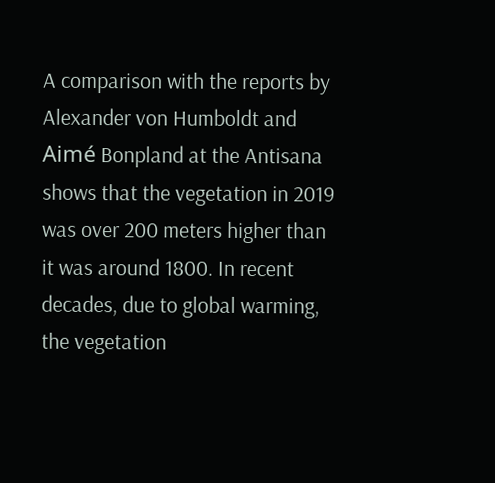A comparison with the reports by Alexander von Humboldt and Aimé Bonpland at the Antisana shows that the vegetation in 2019 was over 200 meters higher than it was around 1800. In recent decades, due to global warming, the vegetation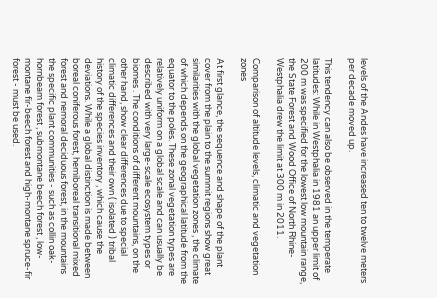levels of the Andes have increased ten to twelve meters per decade moved up.

This tendency can also be observed in the temperate latitudes: While in Westphalia in 1981 an upper limit of 200 m was specified for the lowest low mountain range, the State Forest and Wood Office of North Rhine-Westphalia drew the limit at 300 m in 2011.

Comparison of altitude levels, climatic and vegetation zones

At first glance, the sequence and shape of the plant cover from the plain to the summit regions show great similarities with the global vegetation zones , the climate of which depends on the geographical latitude from the equator to the poles. These zonal vegetation types are relatively uniform on a global scale and can usually be described with very large-scale ecosystem types or biomes . The conditions of different mountains, on the other hand, show clear differences due to special climatic differences and their own ( isolated ) tribal history of the species inventory , which cause the deviations. While a global distinction is made between boreal coniferous forest, hemiboreal transitional mixed forest and nemoral deciduous forest, in the mountains the specific plant communities - such as collin oak-hornbeam forest , submontane beech forest , low- montane fir-beech forest and high-montane spruce-fir forest - must be used.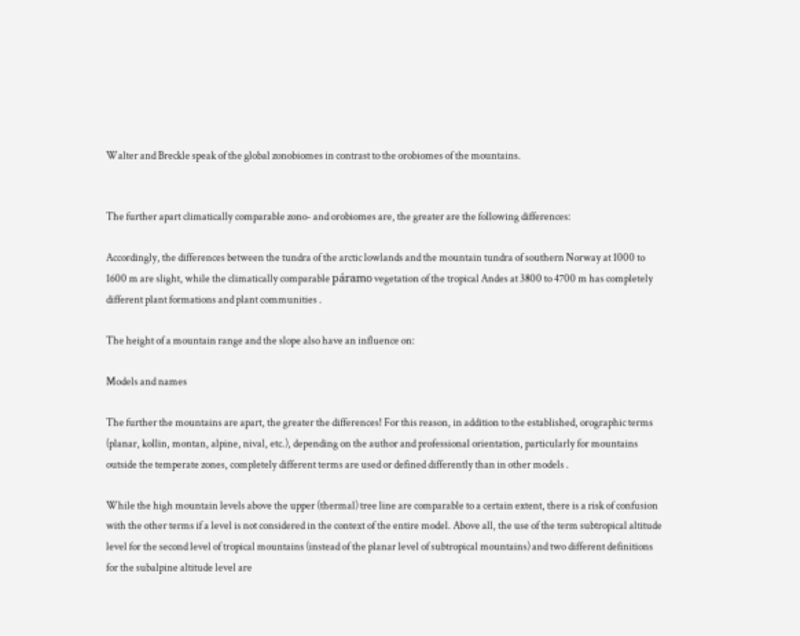Walter and Breckle speak of the global zonobiomes in contrast to the orobiomes of the mountains.


The further apart climatically comparable zono- and orobiomes are, the greater are the following differences:

Accordingly, the differences between the tundra of the arctic lowlands and the mountain tundra of southern Norway at 1000 to 1600 m are slight, while the climatically comparable páramo vegetation of the tropical Andes at 3800 to 4700 m has completely different plant formations and plant communities .

The height of a mountain range and the slope also have an influence on:

Models and names

The further the mountains are apart, the greater the differences! For this reason, in addition to the established, orographic terms (planar, kollin, montan, alpine, nival, etc.), depending on the author and professional orientation, particularly for mountains outside the temperate zones, completely different terms are used or defined differently than in other models .

While the high mountain levels above the upper (thermal) tree line are comparable to a certain extent, there is a risk of confusion with the other terms if a level is not considered in the context of the entire model. Above all, the use of the term subtropical altitude level for the second level of tropical mountains (instead of the planar level of subtropical mountains) and two different definitions for the subalpine altitude level are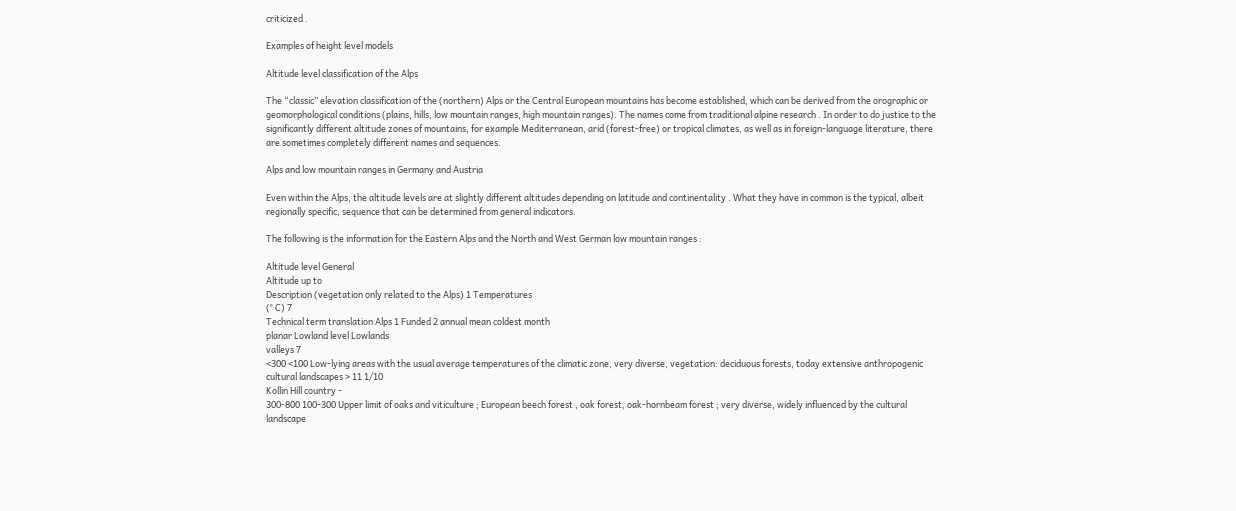criticized .

Examples of height level models

Altitude level classification of the Alps

The “classic” elevation classification of the (northern) Alps or the Central European mountains has become established, which can be derived from the orographic or geomorphological conditions (plains, hills, low mountain ranges, high mountain ranges). The names come from traditional alpine research . In order to do justice to the significantly different altitude zones of mountains, for example Mediterranean, arid (forest-free) or tropical climates, as well as in foreign-language literature, there are sometimes completely different names and sequences.

Alps and low mountain ranges in Germany and Austria

Even within the Alps, the altitude levels are at slightly different altitudes depending on latitude and continentality . What they have in common is the typical, albeit regionally specific, sequence that can be determined from general indicators.

The following is the information for the Eastern Alps and the North and West German low mountain ranges :

Altitude level General
Altitude up to
Description (vegetation only related to the Alps) 1 Temperatures
(° C) 7
Technical term translation Alps 1 Funded 2 annual mean coldest month
planar Lowland level Lowlands
valleys 7
<300 <100 Low-lying areas with the usual average temperatures of the climatic zone, very diverse, vegetation: deciduous forests, today extensive anthropogenic cultural landscapes > 11 1/10
Kollin Hill country -
300-800 100-300 Upper limit of oaks and viticulture ; European beech forest , oak forest, oak-hornbeam forest ; very diverse, widely influenced by the cultural landscape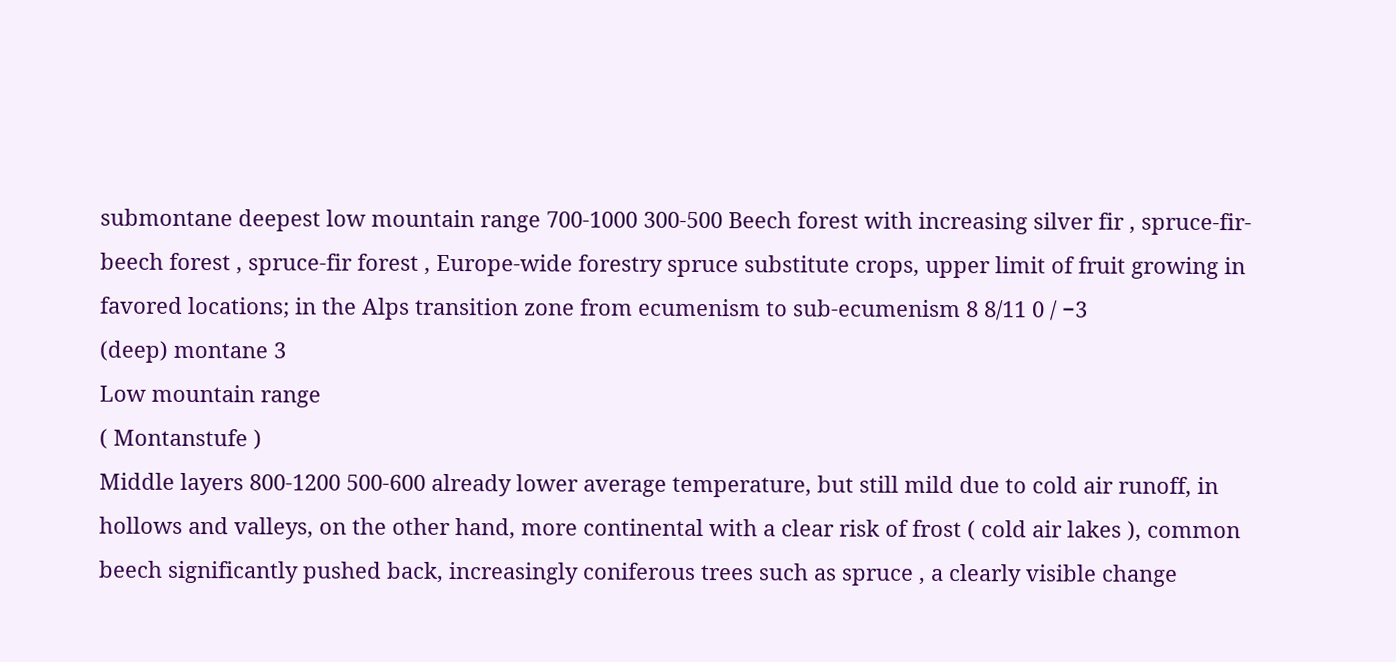submontane deepest low mountain range 700-1000 300-500 Beech forest with increasing silver fir , spruce-fir-beech forest , spruce-fir forest , Europe-wide forestry spruce substitute crops, upper limit of fruit growing in favored locations; in the Alps transition zone from ecumenism to sub-ecumenism 8 8/11 0 / −3
(deep) montane 3
Low mountain range
( Montanstufe )
Middle layers 800-1200 500-600 already lower average temperature, but still mild due to cold air runoff, in hollows and valleys, on the other hand, more continental with a clear risk of frost ( cold air lakes ), common beech significantly pushed back, increasingly coniferous trees such as spruce , a clearly visible change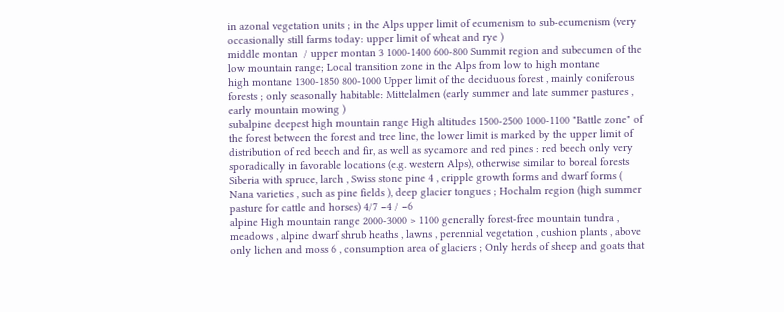in azonal vegetation units ; in the Alps upper limit of ecumenism to sub-ecumenism (very occasionally still farms today: upper limit of wheat and rye )
middle montan  / upper montan 3 1000-1400 600-800 Summit region and subecumen of the low mountain range; Local transition zone in the Alps from low to high montane
high montane 1300-1850 800-1000 Upper limit of the deciduous forest , mainly coniferous forests ; only seasonally habitable: Mittelalmen (early summer and late summer pastures , early mountain mowing )
subalpine deepest high mountain range High altitudes 1500-2500 1000-1100 "Battle zone" of the forest between the forest and tree line, the lower limit is marked by the upper limit of distribution of red beech and fir, as well as sycamore and red pines : red beech only very sporadically in favorable locations (e.g. western Alps), otherwise similar to boreal forests Siberia with spruce, larch , Swiss stone pine 4 , cripple growth forms and dwarf forms ( Nana varieties , such as pine fields ), deep glacier tongues ; Hochalm region (high summer pasture for cattle and horses) 4/7 −4 / −6
alpine High mountain range 2000-3000 > 1100 generally forest-free mountain tundra , meadows , alpine dwarf shrub heaths , lawns , perennial vegetation , cushion plants , above only lichen and moss 6 , consumption area of glaciers ; Only herds of sheep and goats that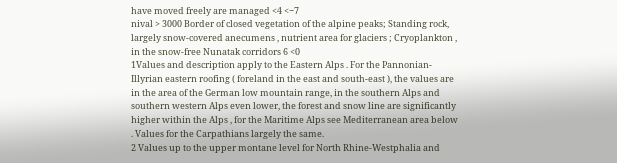have moved freely are managed <4 <−7
nival > 3000 Border of closed vegetation of the alpine peaks; Standing rock, largely snow-covered anecumens , nutrient area for glaciers ; Cryoplankton , in the snow-free Nunatak corridors 6 <0
1Values and description apply to the Eastern Alps . For the Pannonian-Illyrian eastern roofing ( foreland in the east and south-east ), the values are in the area of the German low mountain range, in the southern Alps and southern western Alps even lower, the forest and snow line are significantly higher within the Alps , for the Maritime Alps see Mediterranean area below . Values for the Carpathians largely the same.
2 Values up to the upper montane level for North Rhine-Westphalia and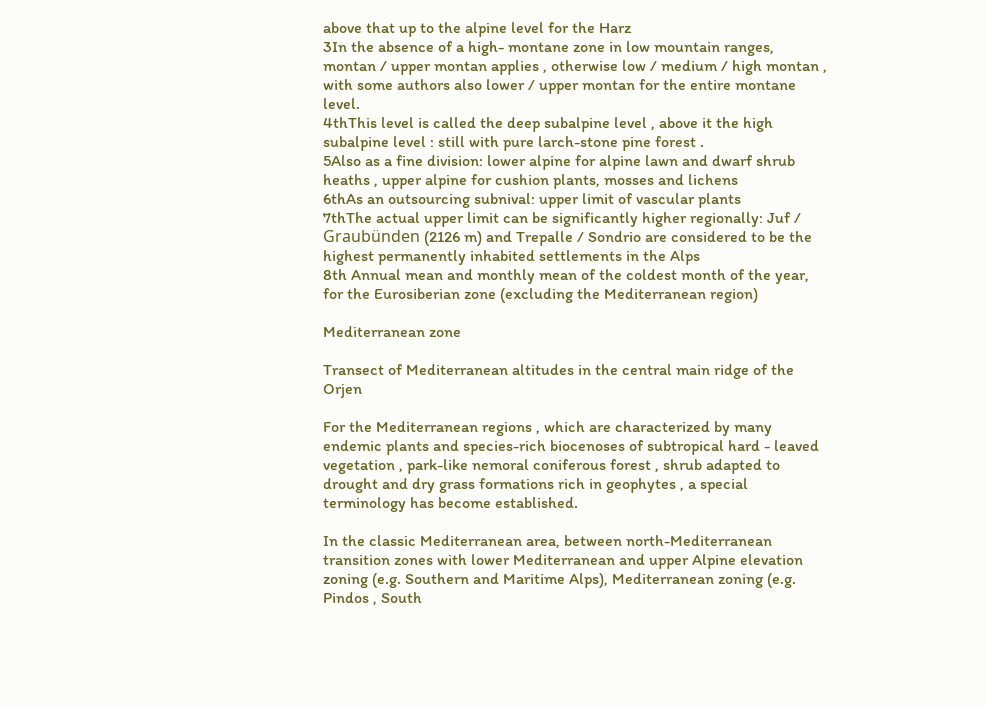above that up to the alpine level for the Harz
3In the absence of a high- montane zone in low mountain ranges, montan / upper montan applies , otherwise low / medium / high montan , with some authors also lower / upper montan for the entire montane level.
4thThis level is called the deep subalpine level , above it the high subalpine level : still with pure larch-stone pine forest .
5Also as a fine division: lower alpine for alpine lawn and dwarf shrub heaths , upper alpine for cushion plants, mosses and lichens
6thAs an outsourcing subnival: upper limit of vascular plants
7thThe actual upper limit can be significantly higher regionally: Juf / Graubünden (2126 m) and Trepalle / Sondrio are considered to be the highest permanently inhabited settlements in the Alps
8th Annual mean and monthly mean of the coldest month of the year, for the Eurosiberian zone (excluding the Mediterranean region)

Mediterranean zone

Transect of Mediterranean altitudes in the central main ridge of the Orjen

For the Mediterranean regions , which are characterized by many endemic plants and species-rich biocenoses of subtropical hard - leaved vegetation , park-like nemoral coniferous forest , shrub adapted to drought and dry grass formations rich in geophytes , a special terminology has become established.

In the classic Mediterranean area, between north-Mediterranean transition zones with lower Mediterranean and upper Alpine elevation zoning (e.g. Southern and Maritime Alps), Mediterranean zoning (e.g. Pindos , South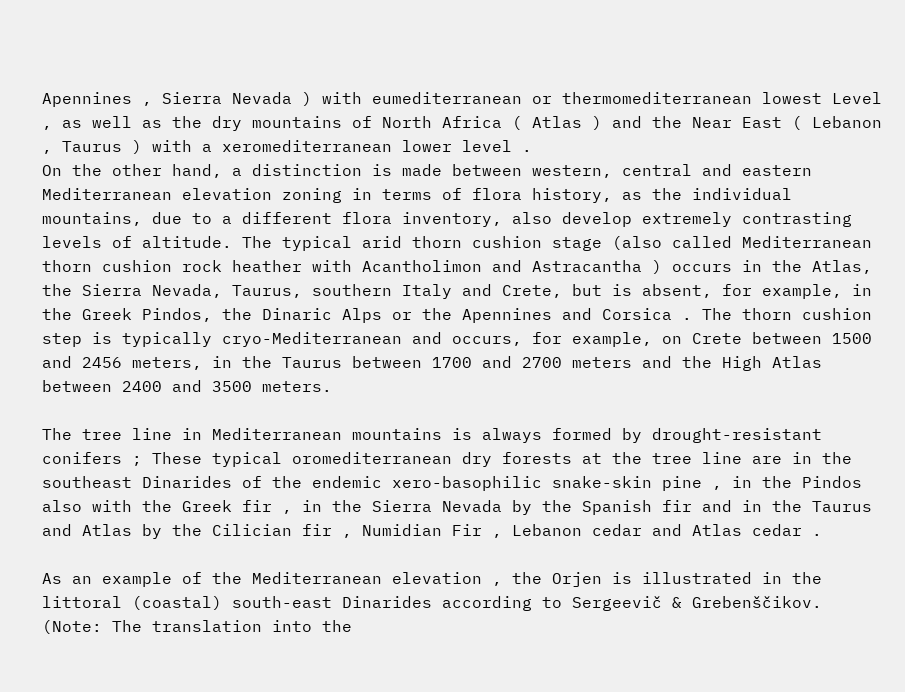Apennines , Sierra Nevada ) with eumediterranean or thermomediterranean lowest Level , as well as the dry mountains of North Africa ( Atlas ) and the Near East ( Lebanon , Taurus ) with a xeromediterranean lower level .
On the other hand, a distinction is made between western, central and eastern Mediterranean elevation zoning in terms of flora history, as the individual mountains, due to a different flora inventory, also develop extremely contrasting levels of altitude. The typical arid thorn cushion stage (also called Mediterranean thorn cushion rock heather with Acantholimon and Astracantha ) occurs in the Atlas, the Sierra Nevada, Taurus, southern Italy and Crete, but is absent, for example, in the Greek Pindos, the Dinaric Alps or the Apennines and Corsica . The thorn cushion step is typically cryo-Mediterranean and occurs, for example, on Crete between 1500 and 2456 meters, in the Taurus between 1700 and 2700 meters and the High Atlas between 2400 and 3500 meters.

The tree line in Mediterranean mountains is always formed by drought-resistant conifers ; These typical oromediterranean dry forests at the tree line are in the southeast Dinarides of the endemic xero-basophilic snake-skin pine , in the Pindos also with the Greek fir , in the Sierra Nevada by the Spanish fir and in the Taurus and Atlas by the Cilician fir , Numidian Fir , Lebanon cedar and Atlas cedar .

As an example of the Mediterranean elevation , the Orjen is illustrated in the littoral (coastal) south-east Dinarides according to Sergeevič & Grebenščikov. (Note: The translation into the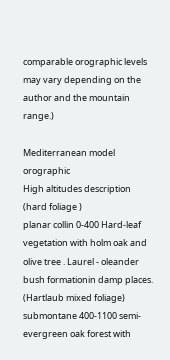comparable orographic levels may vary depending on the author and the mountain range.)

Mediterranean model orographic
High altitudes description
(hard foliage )
planar collin 0-400 Hard-leaf vegetation with holm oak and olive tree . Laurel - oleander bush formationin damp places.
(Hartlaub mixed foliage)
submontane 400-1100 semi-evergreen oak forest with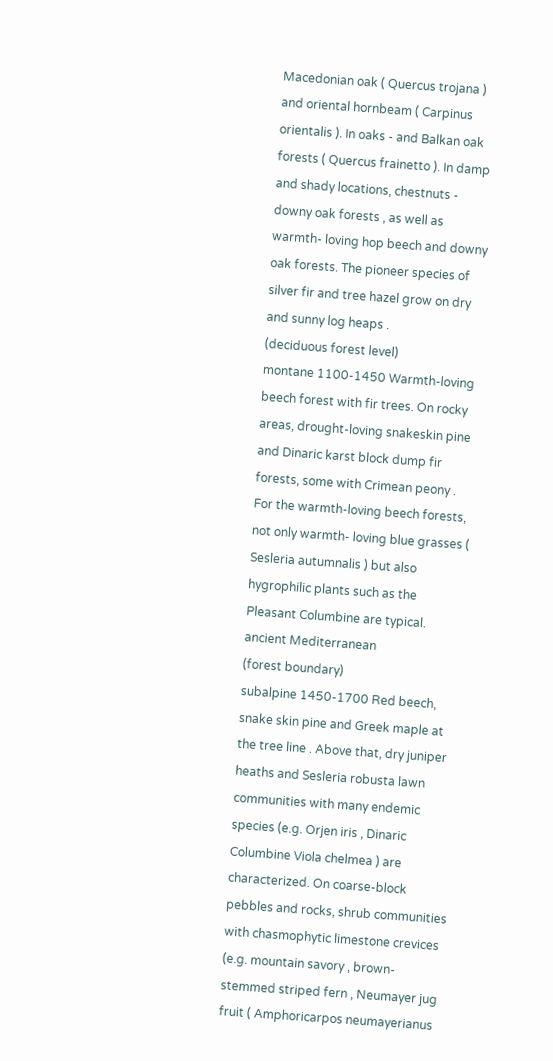Macedonian oak ( Quercus trojana ) and oriental hornbeam ( Carpinus orientalis ). In oaks - and Balkan oak forests ( Quercus frainetto ). In damp and shady locations, chestnuts - downy oak forests , as well as warmth- loving hop beech and downy oak forests. The pioneer species of silver fir and tree hazel grow on dry and sunny log heaps .
(deciduous forest level)
montane 1100-1450 Warmth-loving beech forest with fir trees. On rocky areas, drought-loving snakeskin pine and Dinaric karst block dump fir forests, some with Crimean peony . For the warmth-loving beech forests, not only warmth- loving blue grasses ( Sesleria autumnalis ) but also hygrophilic plants such as the Pleasant Columbine are typical.
ancient Mediterranean
(forest boundary)
subalpine 1450-1700 Red beech, snake skin pine and Greek maple at the tree line . Above that, dry juniper heaths and Sesleria robusta lawn communities with many endemic species (e.g. Orjen iris , Dinaric Columbine Viola chelmea ) are characterized. On coarse-block pebbles and rocks, shrub communities with chasmophytic limestone crevices (e.g. mountain savory , brown-stemmed striped fern , Neumayer jug fruit ( Amphoricarpos neumayerianus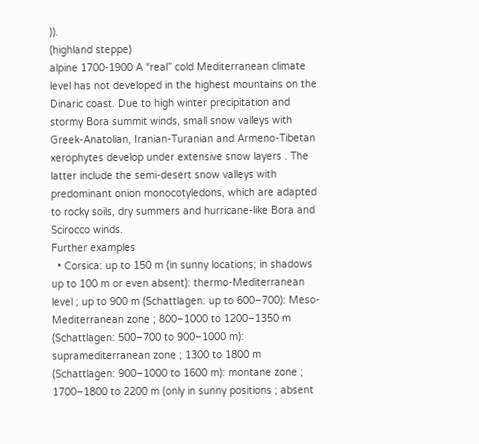)).
(highland steppe)
alpine 1700-1900 A “real” cold Mediterranean climate level has not developed in the highest mountains on the Dinaric coast. Due to high winter precipitation and stormy Bora summit winds, small snow valleys with Greek-Anatolian, Iranian-Turanian and Armeno-Tibetan xerophytes develop under extensive snow layers . The latter include the semi-desert snow valleys with predominant onion monocotyledons, which are adapted to rocky soils, dry summers and hurricane-like Bora and Scirocco winds.
Further examples
  • Corsica: up to 150 m (in sunny locations; in shadows up to 100 m or even absent): thermo-Mediterranean level ; up to 900 m (Schattlagen: up to 600–700): Meso-Mediterranean zone ; 800–1000 to 1200–1350 m (Schattlagen: 500–700 to 900–1000 m): supramediterranean zone ; 1300 to 1800 m (Schattlagen: 900–1000 to 1600 m): montane zone ; 1700–1800 to 2200 m (only in sunny positions ; absent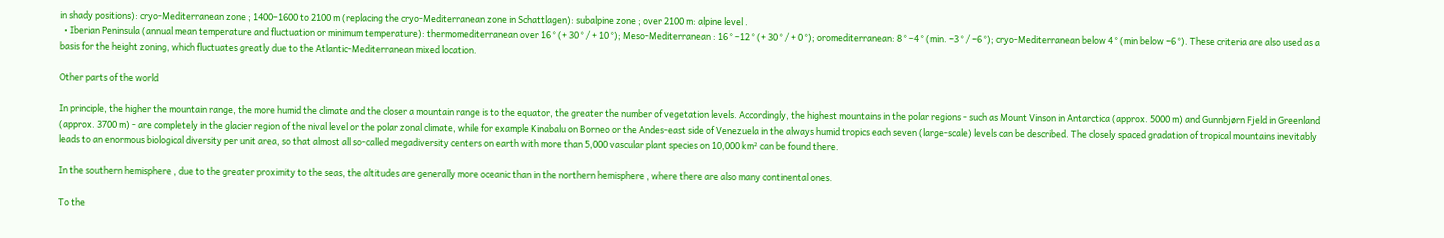in shady positions): cryo-Mediterranean zone ; 1400–1600 to 2100 m (replacing the cryo-Mediterranean zone in Schattlagen): subalpine zone ; over 2100 m: alpine level .
  • Iberian Peninsula (annual mean temperature and fluctuation or minimum temperature): thermomediterranean over 16 ° (+ 30 ° / + 10 °); Meso-Mediterranean : 16 ° –12 ° (+ 30 ° / + 0 °); oromediterranean: 8 ° –4 ° (min. −3 ° / −6 °); cryo-Mediterranean below 4 ° (min below −6 °). These criteria are also used as a basis for the height zoning, which fluctuates greatly due to the Atlantic-Mediterranean mixed location.

Other parts of the world

In principle, the higher the mountain range, the more humid the climate and the closer a mountain range is to the equator, the greater the number of vegetation levels. Accordingly, the highest mountains in the polar regions - such as Mount Vinson in Antarctica (approx. 5000 m) and Gunnbjørn Fjeld in Greenland (approx. 3700 m) - are completely in the glacier region of the nival level or the polar zonal climate, while for example Kinabalu on Borneo or the Andes-east side of Venezuela in the always humid tropics each seven (large-scale) levels can be described. The closely spaced gradation of tropical mountains inevitably leads to an enormous biological diversity per unit area, so that almost all so-called megadiversity centers on earth with more than 5,000 vascular plant species on 10,000 km² can be found there.

In the southern hemisphere , due to the greater proximity to the seas, the altitudes are generally more oceanic than in the northern hemisphere , where there are also many continental ones.

To the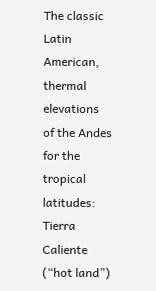The classic Latin American, thermal elevations of the Andes for the tropical latitudes: Tierra Caliente (“hot land”)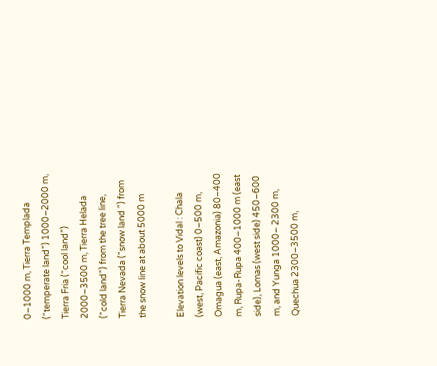0–1000 m, Tierra Templada (“temperate land”) 1000–2000 m, Tierra Fria (“cool land”) 2000–3500 m, Tierra Helada ("cold land") from the tree line, Tierra Nevada ("snow land ") from the snow line at about 5000 m

Elevation levels to Vidal : Chala (west, Pacific coast) 0–500 m, Omagua (east, Amazonia) 80–400 m, Rupa-Rupa 400–1000 m (east side), Lomas (west side) 450–600 m, and Yunga 1000– 2300 m, Quechua 2300–3500 m,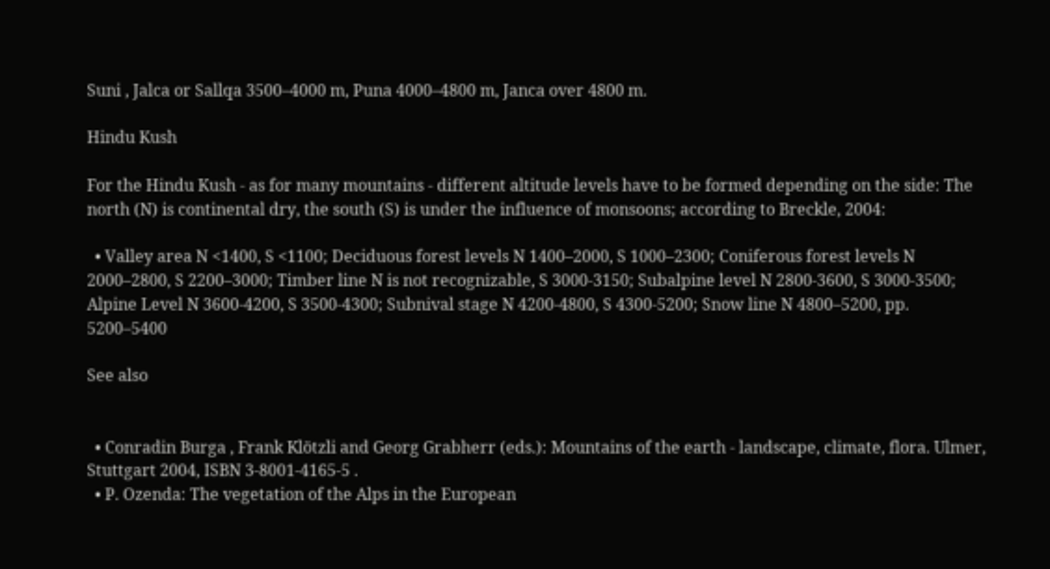Suni , Jalca or Sallqa 3500–4000 m, Puna 4000–4800 m, Janca over 4800 m.

Hindu Kush

For the Hindu Kush - as for many mountains - different altitude levels have to be formed depending on the side: The north (N) is continental dry, the south (S) is under the influence of monsoons; according to Breckle, 2004:

  • Valley area N <1400, S <1100; Deciduous forest levels N 1400–2000, S 1000–2300; Coniferous forest levels N 2000–2800, S 2200–3000; Timber line N is not recognizable, S 3000-3150; Subalpine level N 2800-3600, S 3000-3500; Alpine Level N 3600-4200, S 3500-4300; Subnival stage N 4200-4800, S 4300-5200; Snow line N 4800–5200, pp. 5200–5400

See also


  • Conradin Burga , Frank Klötzli and Georg Grabherr (eds.): Mountains of the earth - landscape, climate, flora. Ulmer, Stuttgart 2004, ISBN 3-8001-4165-5 .
  • P. Ozenda: The vegetation of the Alps in the European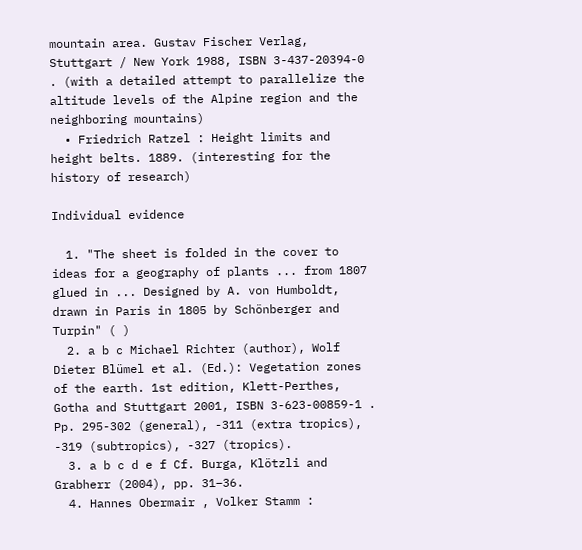mountain area. Gustav Fischer Verlag, Stuttgart / New York 1988, ISBN 3-437-20394-0 . (with a detailed attempt to parallelize the altitude levels of the Alpine region and the neighboring mountains)
  • Friedrich Ratzel : Height limits and height belts. 1889. (interesting for the history of research)

Individual evidence

  1. "The sheet is folded in the cover to ideas for a geography of plants ... from 1807 glued in ... Designed by A. von Humboldt, drawn in Paris in 1805 by Schönberger and Turpin" ( )
  2. a b c Michael Richter (author), Wolf Dieter Blümel et al. (Ed.): Vegetation zones of the earth. 1st edition, Klett-Perthes, Gotha and Stuttgart 2001, ISBN 3-623-00859-1 . Pp. 295-302 (general), -311 (extra tropics), -319 (subtropics), -327 (tropics).
  3. a b c d e f Cf. Burga, Klötzli and Grabherr (2004), pp. 31–36.
  4. Hannes Obermair , Volker Stamm :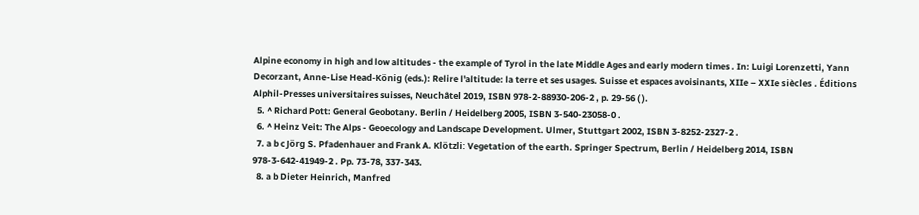Alpine economy in high and low altitudes - the example of Tyrol in the late Middle Ages and early modern times . In: Luigi Lorenzetti, Yann Decorzant, Anne-Lise Head-König (eds.): Relire l'altitude: la terre et ses usages. Suisse et espaces avoisinants, XIIe – XXIe siècles . Éditions Alphil-Presses universitaires suisses, Neuchâtel 2019, ISBN 978-2-88930-206-2 , p. 29-56 ( ).
  5. ^ Richard Pott: General Geobotany. Berlin / Heidelberg 2005, ISBN 3-540-23058-0 .
  6. ^ Heinz Veit: The Alps - Geoecology and Landscape Development. Ulmer, Stuttgart 2002, ISBN 3-8252-2327-2 .
  7. a b c Jörg S. Pfadenhauer and Frank A. Klötzli: Vegetation of the earth. Springer Spectrum, Berlin / Heidelberg 2014, ISBN 978-3-642-41949-2 . Pp. 73-78, 337-343.
  8. a b Dieter Heinrich, Manfred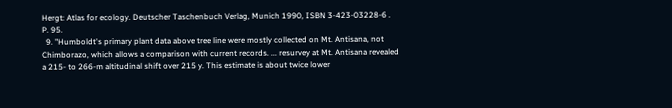Hergt: Atlas for ecology. Deutscher Taschenbuch Verlag, Munich 1990, ISBN 3-423-03228-6 . P. 95.
  9. "Humboldt's primary plant data above tree line were mostly collected on Mt. Antisana, not Chimborazo, which allows a comparison with current records. ... resurvey at Mt. Antisana revealed a 215- to 266-m altitudinal shift over 215 y. This estimate is about twice lower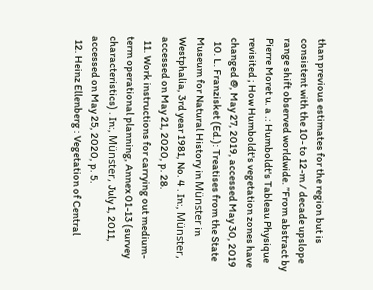than previous estimates for the region but is consistent with the 10- to 12-m / decade upslope range shift observed worldwide. ”From abstract by Pierre Moret u. a .: Humboldt's Tableau Physique revisited ; How Humboldt's vegetation zones have changed @, May 27, 2019, accessed May 30, 2019
  10. L. Franzisket (Ed.): Treatises from the State Museum for Natural History in Münster in Westphalia, 3rd year 1981, No. 4 . In:, Münster, accessed on May 21, 2020, p. 28.
  11. Work instructions for carrying out medium-term operational planning, Annex 01-13 (survey characteristics) . In:, Münster, July 1, 2011, accessed on May 25, 2020, p. 5.
  12. Heinz Ellenberg : Vegetation of Central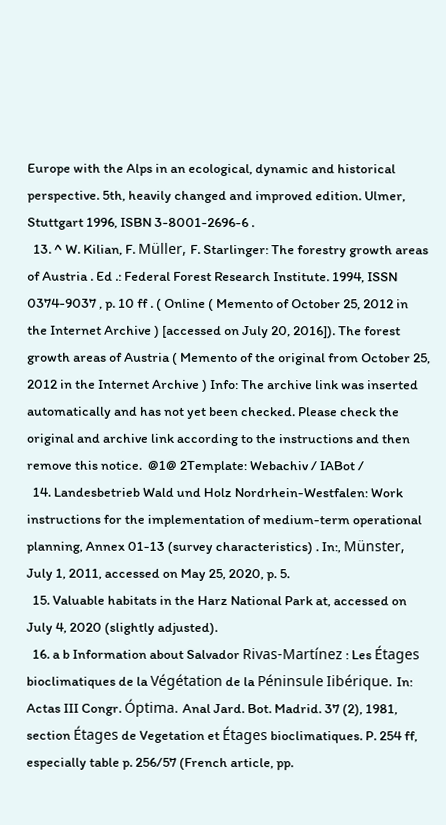Europe with the Alps in an ecological, dynamic and historical perspective. 5th, heavily changed and improved edition. Ulmer, Stuttgart 1996, ISBN 3-8001-2696-6 .
  13. ^ W. Kilian, F. Müller, F. Starlinger: The forestry growth areas of Austria . Ed .: Federal Forest Research Institute. 1994, ISSN  0374-9037 , p. 10 ff . ( Online ( Memento of October 25, 2012 in the Internet Archive ) [accessed on July 20, 2016]). The forest growth areas of Austria ( Memento of the original from October 25, 2012 in the Internet Archive ) Info: The archive link was inserted automatically and has not yet been checked. Please check the original and archive link according to the instructions and then remove this notice.  @1@ 2Template: Webachiv / IABot /
  14. Landesbetrieb Wald und Holz Nordrhein-Westfalen: Work instructions for the implementation of medium-term operational planning, Annex 01-13 (survey characteristics) . In:, Münster, July 1, 2011, accessed on May 25, 2020, p. 5.
  15. Valuable habitats in the Harz National Park at, accessed on July 4, 2020 (slightly adjusted).
  16. a b Information about Salvador Rivas-Martínez : Les Étages bioclimatiques de la Végétation de la Péninsule Iibérique. In: Actas III Congr. Óptima. Anal Jard. Bot. Madrid. 37 (2), 1981, section Étages de Vegetation et Étages bioclimatiques. P. 254 ff, especially table p. 256/57 (French article, pp.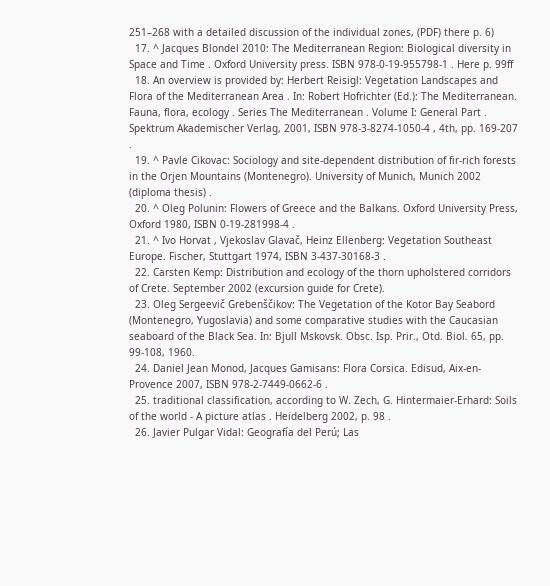251–268 with a detailed discussion of the individual zones, (PDF) there p. 6)
  17. ^ Jacques Blondel 2010: The Mediterranean Region: Biological diversity in Space and Time . Oxford University press. ISBN 978-0-19-955798-1 . Here p. 99ff
  18. An overview is provided by: Herbert Reisigl: Vegetation Landscapes and Flora of the Mediterranean Area . In: Robert Hofrichter (Ed.): The Mediterranean. Fauna, flora, ecology . Series The Mediterranean . Volume I: General Part . Spektrum Akademischer Verlag, 2001, ISBN 978-3-8274-1050-4 , 4th, pp. 169-207 .
  19. ^ Pavle Cikovac: Sociology and site-dependent distribution of fir-rich forests in the Orjen Mountains (Montenegro). University of Munich, Munich 2002 (diploma thesis) .
  20. ^ Oleg Polunin: Flowers of Greece and the Balkans. Oxford University Press, Oxford 1980, ISBN 0-19-281998-4 .
  21. ^ Ivo Horvat , Vjekoslav Glavač, Heinz Ellenberg: Vegetation Southeast Europe. Fischer, Stuttgart 1974, ISBN 3-437-30168-3 .
  22. Carsten Kemp: Distribution and ecology of the thorn upholstered corridors of Crete. September 2002 (excursion guide for Crete).
  23. Oleg Sergeevič Grebenščikov: The Vegetation of the Kotor Bay Seabord (Montenegro, Yugoslavia) and some comparative studies with the Caucasian seaboard of the Black Sea. In: Bjull Mskovsk. Obsc. Isp. Prir., Otd. Biol. 65, pp. 99-108, 1960.
  24. Daniel Jean Monod, Jacques Gamisans: Flora Corsica. Edisud, Aix-en-Provence 2007, ISBN 978-2-7449-0662-6 .
  25. traditional classification, according to W. Zech, G. Hintermaier-Erhard: Soils of the world - A picture atlas . Heidelberg 2002, p. 98 .
  26. Javier Pulgar Vidal: Geografía del Perú; Las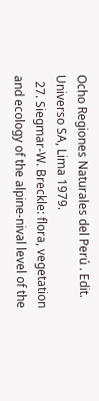Ocho Regiones Naturales del Perú . Edit. Universo SA, Lima 1979.
  27. Siegmar-W. Breckle: flora, vegetation and ecology of the alpine-nival level of the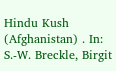Hindu Kush (Afghanistan) . In: S.-W. Breckle, Birgit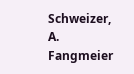Schweizer, A. Fangmeier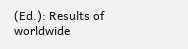(Ed.): Results of worldwide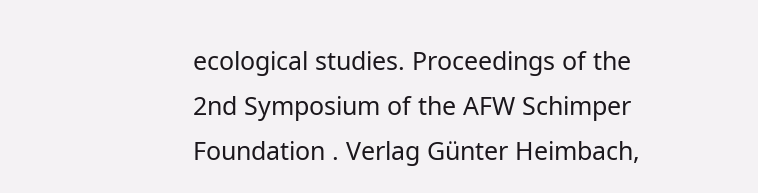ecological studies. Proceedings of the 2nd Symposium of the AFW Schimper Foundation . Verlag Günter Heimbach,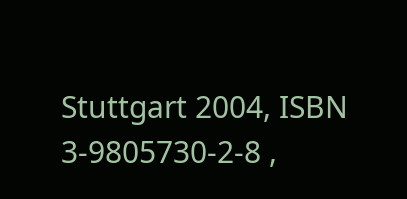Stuttgart 2004, ISBN 3-9805730-2-8 ,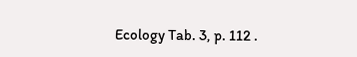Ecology Tab. 3, p. 112 .